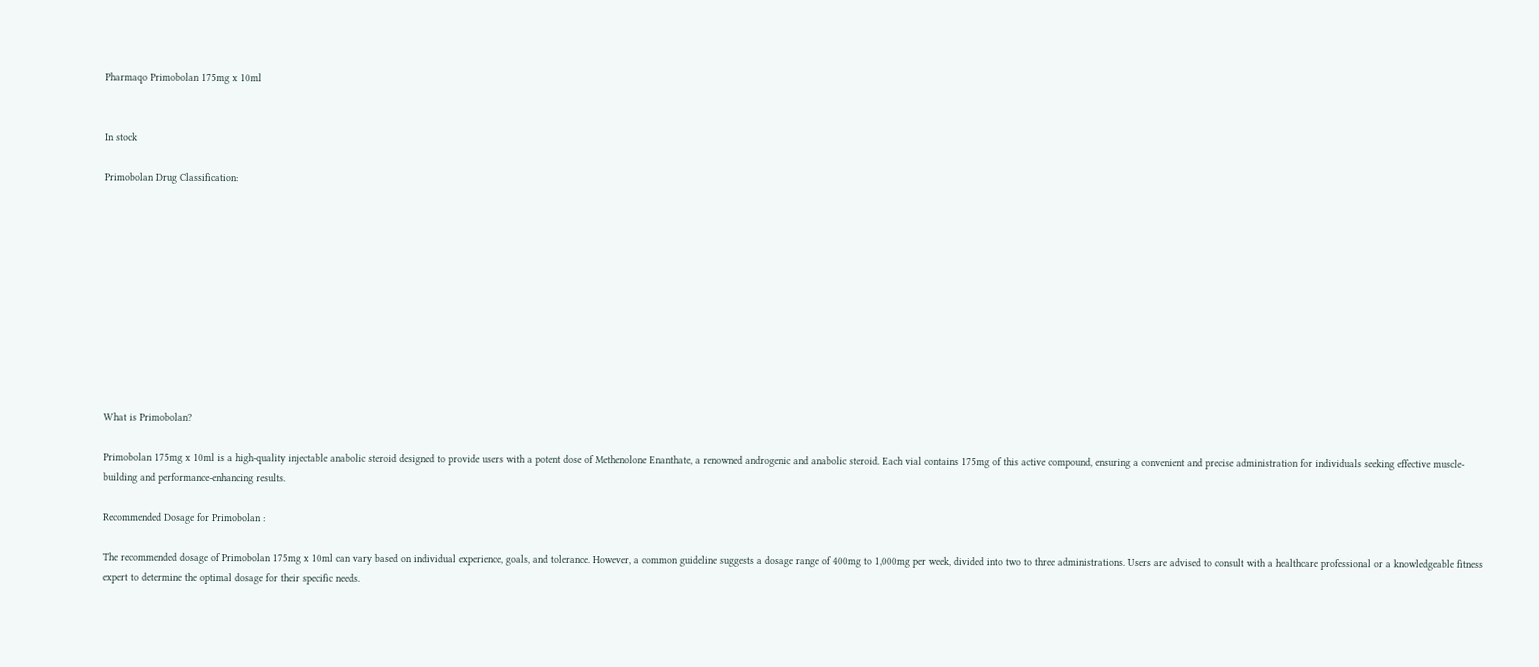Pharmaqo Primobolan 175mg x 10ml


In stock

Primobolan Drug Classification:











What is Primobolan?

Primobolan 175mg x 10ml is a high-quality injectable anabolic steroid designed to provide users with a potent dose of Methenolone Enanthate, a renowned androgenic and anabolic steroid. Each vial contains 175mg of this active compound, ensuring a convenient and precise administration for individuals seeking effective muscle-building and performance-enhancing results.

Recommended Dosage for Primobolan :

The recommended dosage of Primobolan 175mg x 10ml can vary based on individual experience, goals, and tolerance. However, a common guideline suggests a dosage range of 400mg to 1,000mg per week, divided into two to three administrations. Users are advised to consult with a healthcare professional or a knowledgeable fitness expert to determine the optimal dosage for their specific needs.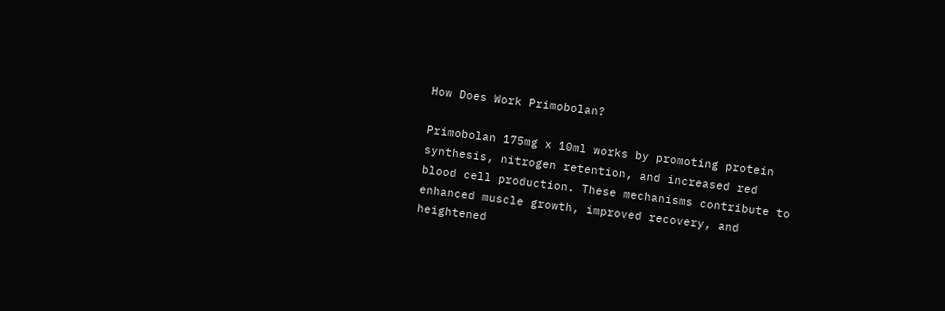How Does Work Primobolan?

Primobolan 175mg x 10ml works by promoting protein synthesis, nitrogen retention, and increased red blood cell production. These mechanisms contribute to enhanced muscle growth, improved recovery, and heightened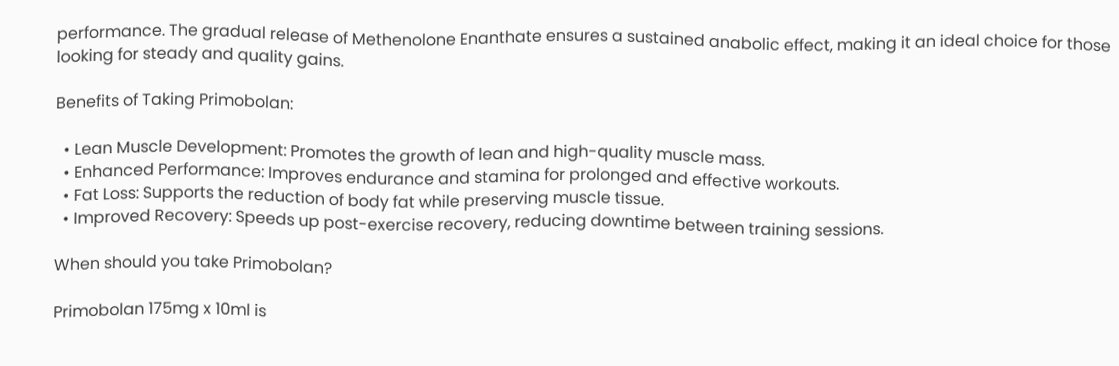performance. The gradual release of Methenolone Enanthate ensures a sustained anabolic effect, making it an ideal choice for those looking for steady and quality gains.

Benefits of Taking Primobolan:

  • Lean Muscle Development: Promotes the growth of lean and high-quality muscle mass.
  • Enhanced Performance: Improves endurance and stamina for prolonged and effective workouts.
  • Fat Loss: Supports the reduction of body fat while preserving muscle tissue.
  • Improved Recovery: Speeds up post-exercise recovery, reducing downtime between training sessions.

When should you take Primobolan?

Primobolan 175mg x 10ml is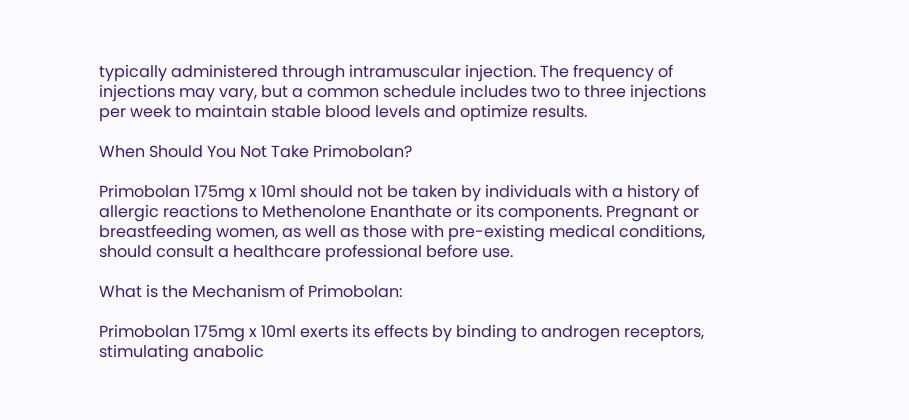typically administered through intramuscular injection. The frequency of injections may vary, but a common schedule includes two to three injections per week to maintain stable blood levels and optimize results.

When Should You Not Take Primobolan?

Primobolan 175mg x 10ml should not be taken by individuals with a history of allergic reactions to Methenolone Enanthate or its components. Pregnant or breastfeeding women, as well as those with pre-existing medical conditions, should consult a healthcare professional before use.

What is the Mechanism of Primobolan:

Primobolan 175mg x 10ml exerts its effects by binding to androgen receptors, stimulating anabolic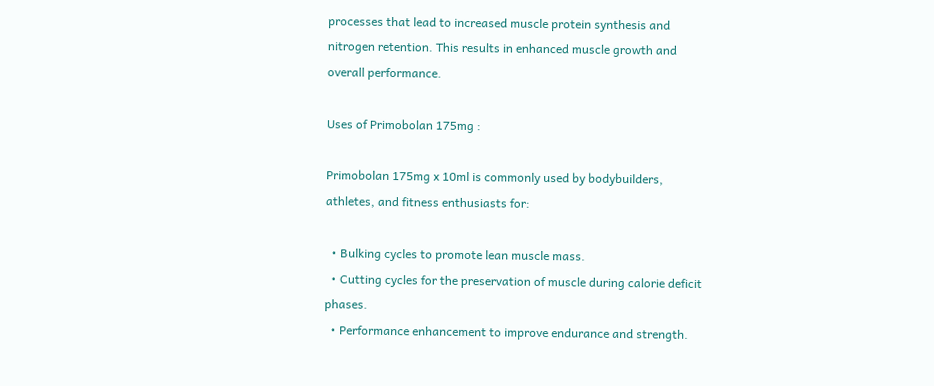processes that lead to increased muscle protein synthesis and nitrogen retention. This results in enhanced muscle growth and overall performance.

Uses of Primobolan 175mg :

Primobolan 175mg x 10ml is commonly used by bodybuilders, athletes, and fitness enthusiasts for:

  • Bulking cycles to promote lean muscle mass.
  • Cutting cycles for the preservation of muscle during calorie deficit phases.
  • Performance enhancement to improve endurance and strength.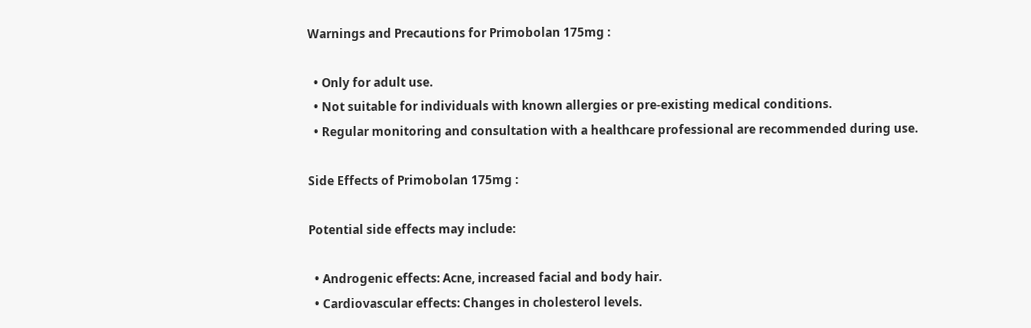Warnings and Precautions for Primobolan 175mg :

  • Only for adult use.
  • Not suitable for individuals with known allergies or pre-existing medical conditions.
  • Regular monitoring and consultation with a healthcare professional are recommended during use.

Side Effects of Primobolan 175mg :

Potential side effects may include:

  • Androgenic effects: Acne, increased facial and body hair.
  • Cardiovascular effects: Changes in cholesterol levels.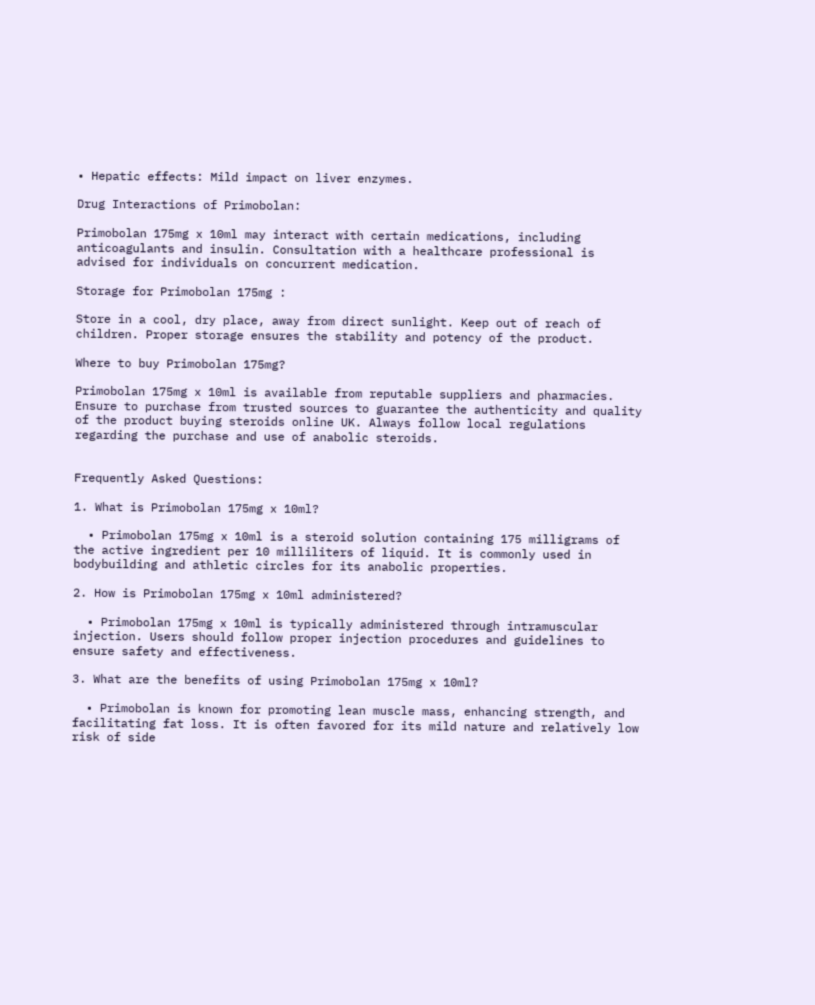• Hepatic effects: Mild impact on liver enzymes.

Drug Interactions of Primobolan:

Primobolan 175mg x 10ml may interact with certain medications, including anticoagulants and insulin. Consultation with a healthcare professional is advised for individuals on concurrent medication.

Storage for Primobolan 175mg :

Store in a cool, dry place, away from direct sunlight. Keep out of reach of children. Proper storage ensures the stability and potency of the product.

Where to buy Primobolan 175mg?

Primobolan 175mg x 10ml is available from reputable suppliers and pharmacies. Ensure to purchase from trusted sources to guarantee the authenticity and quality of the product buying steroids online UK. Always follow local regulations regarding the purchase and use of anabolic steroids.


Frequently Asked Questions:

1. What is Primobolan 175mg x 10ml?

  • Primobolan 175mg x 10ml is a steroid solution containing 175 milligrams of the active ingredient per 10 milliliters of liquid. It is commonly used in bodybuilding and athletic circles for its anabolic properties.

2. How is Primobolan 175mg x 10ml administered?

  • Primobolan 175mg x 10ml is typically administered through intramuscular injection. Users should follow proper injection procedures and guidelines to ensure safety and effectiveness.

3. What are the benefits of using Primobolan 175mg x 10ml?

  • Primobolan is known for promoting lean muscle mass, enhancing strength, and facilitating fat loss. It is often favored for its mild nature and relatively low risk of side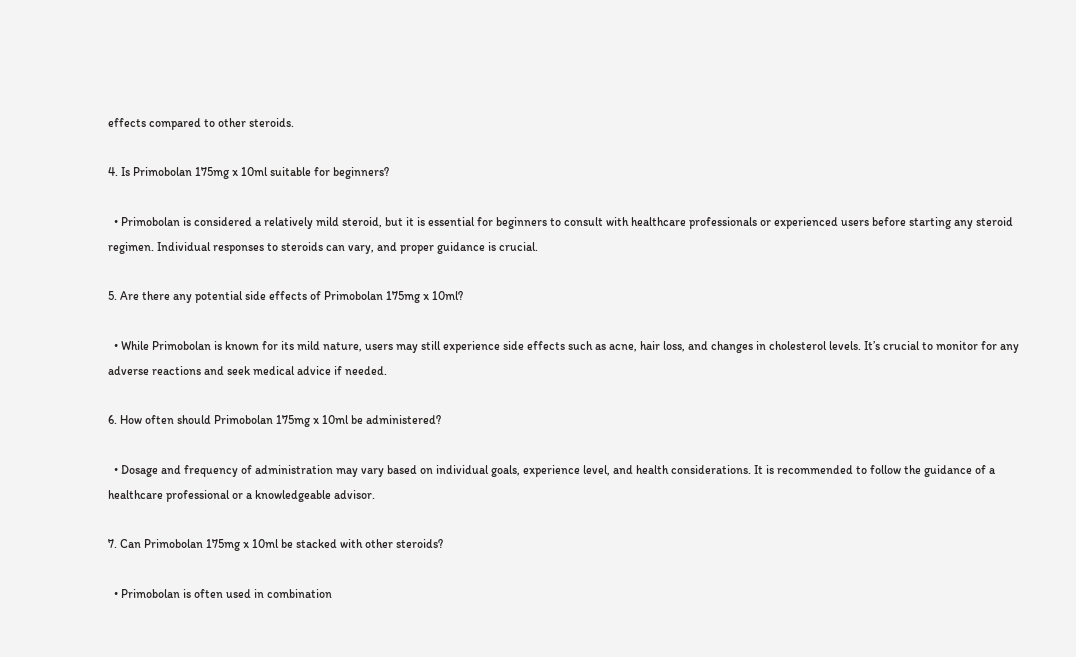effects compared to other steroids.

4. Is Primobolan 175mg x 10ml suitable for beginners?

  • Primobolan is considered a relatively mild steroid, but it is essential for beginners to consult with healthcare professionals or experienced users before starting any steroid regimen. Individual responses to steroids can vary, and proper guidance is crucial.

5. Are there any potential side effects of Primobolan 175mg x 10ml?

  • While Primobolan is known for its mild nature, users may still experience side effects such as acne, hair loss, and changes in cholesterol levels. It’s crucial to monitor for any adverse reactions and seek medical advice if needed.

6. How often should Primobolan 175mg x 10ml be administered?

  • Dosage and frequency of administration may vary based on individual goals, experience level, and health considerations. It is recommended to follow the guidance of a healthcare professional or a knowledgeable advisor.

7. Can Primobolan 175mg x 10ml be stacked with other steroids?

  • Primobolan is often used in combination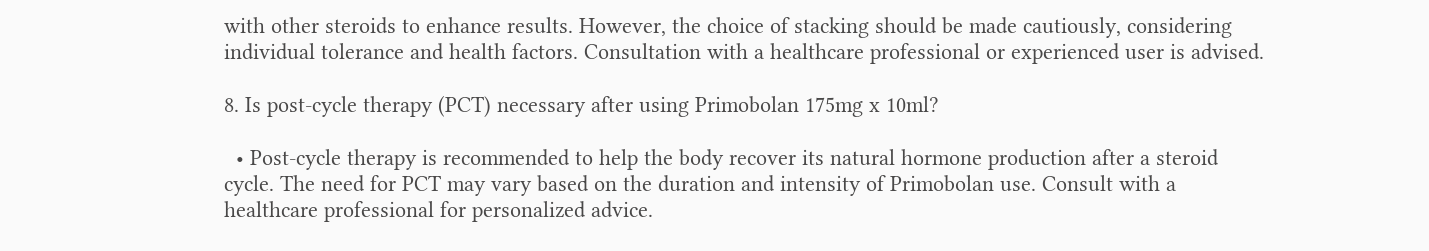with other steroids to enhance results. However, the choice of stacking should be made cautiously, considering individual tolerance and health factors. Consultation with a healthcare professional or experienced user is advised.

8. Is post-cycle therapy (PCT) necessary after using Primobolan 175mg x 10ml?

  • Post-cycle therapy is recommended to help the body recover its natural hormone production after a steroid cycle. The need for PCT may vary based on the duration and intensity of Primobolan use. Consult with a healthcare professional for personalized advice.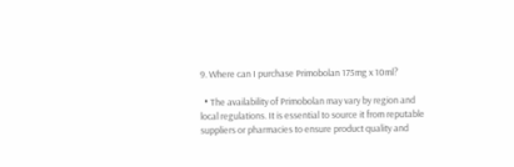9. Where can I purchase Primobolan 175mg x 10ml?

  • The availability of Primobolan may vary by region and local regulations. It is essential to source it from reputable suppliers or pharmacies to ensure product quality and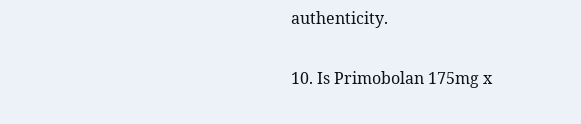authenticity.

10. Is Primobolan 175mg x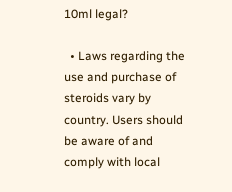10ml legal?

  • Laws regarding the use and purchase of steroids vary by country. Users should be aware of and comply with local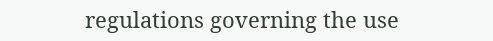regulations governing the use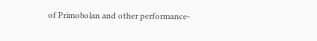of Primobolan and other performance-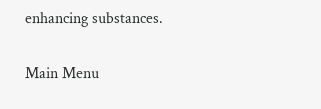enhancing substances.

Main Menu